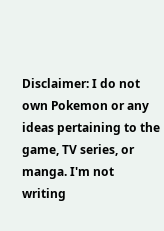Disclaimer: I do not own Pokemon or any ideas pertaining to the game, TV series, or manga. I'm not writing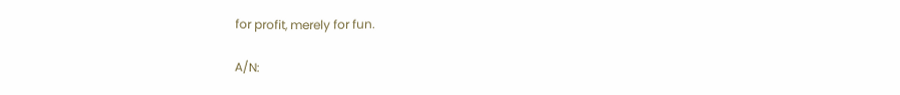for profit, merely for fun.

A/N: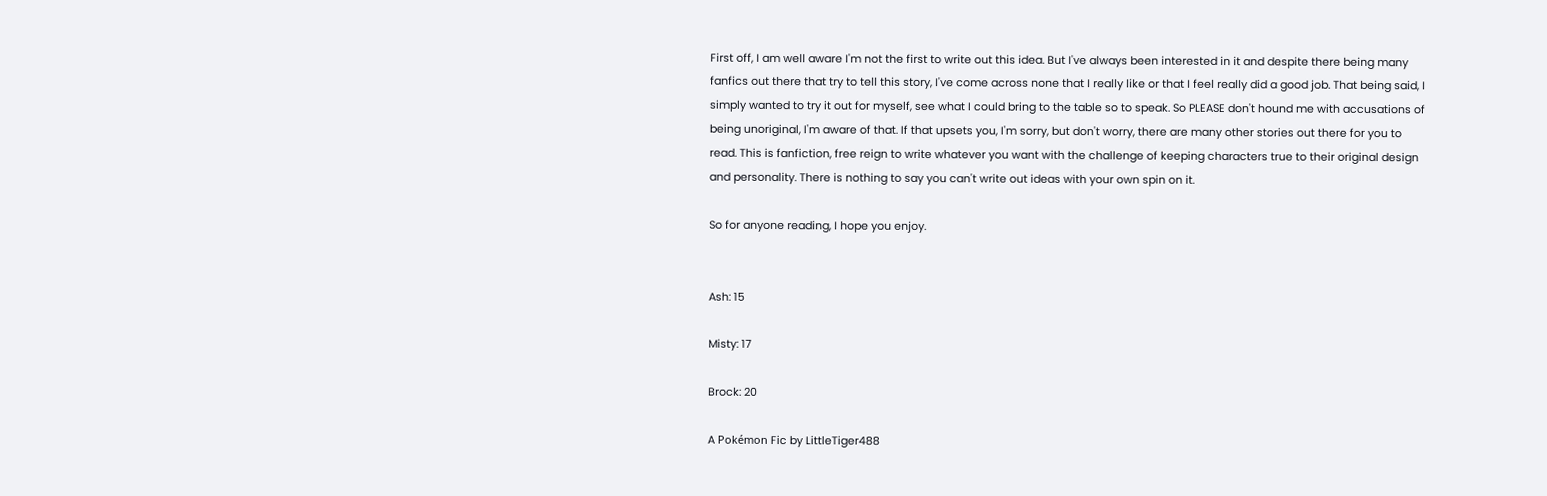First off, I am well aware I'm not the first to write out this idea. But I've always been interested in it and despite there being many fanfics out there that try to tell this story, I've come across none that I really like or that I feel really did a good job. That being said, I simply wanted to try it out for myself, see what I could bring to the table so to speak. So PLEASE don't hound me with accusations of being unoriginal, I'm aware of that. If that upsets you, I'm sorry, but don't worry, there are many other stories out there for you to read. This is fanfiction, free reign to write whatever you want with the challenge of keeping characters true to their original design and personality. There is nothing to say you can't write out ideas with your own spin on it.

So for anyone reading, I hope you enjoy.


Ash: 15

Misty: 17

Brock: 20

A Pokémon Fic by LittleTiger488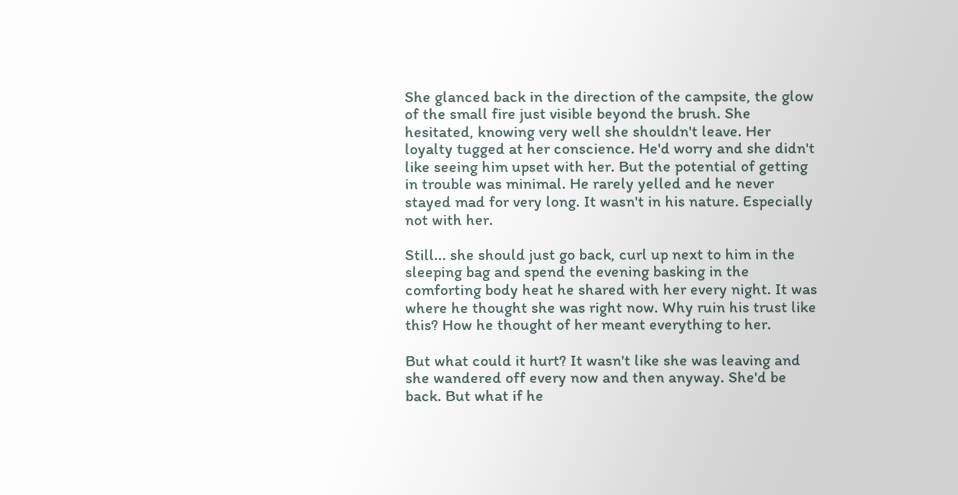She glanced back in the direction of the campsite, the glow of the small fire just visible beyond the brush. She hesitated, knowing very well she shouldn't leave. Her loyalty tugged at her conscience. He'd worry and she didn't like seeing him upset with her. But the potential of getting in trouble was minimal. He rarely yelled and he never stayed mad for very long. It wasn't in his nature. Especially not with her.

Still... she should just go back, curl up next to him in the sleeping bag and spend the evening basking in the comforting body heat he shared with her every night. It was where he thought she was right now. Why ruin his trust like this? How he thought of her meant everything to her.

But what could it hurt? It wasn't like she was leaving and she wandered off every now and then anyway. She'd be back. But what if he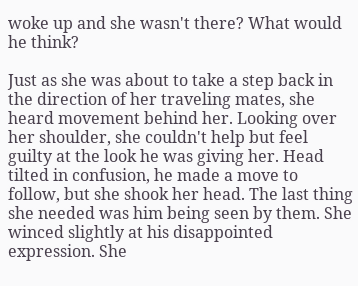woke up and she wasn't there? What would he think?

Just as she was about to take a step back in the direction of her traveling mates, she heard movement behind her. Looking over her shoulder, she couldn't help but feel guilty at the look he was giving her. Head tilted in confusion, he made a move to follow, but she shook her head. The last thing she needed was him being seen by them. She winced slightly at his disappointed expression. She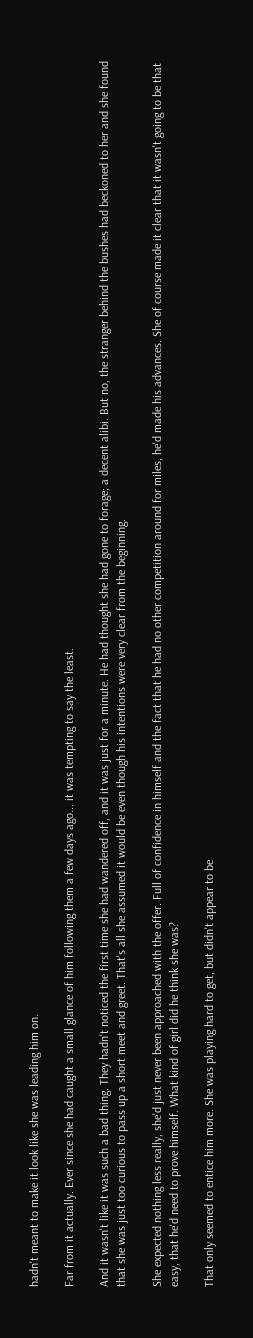hadn't meant to make it look like she was leading him on.

Far from it actually. Ever since she had caught a small glance of him following them a few days ago... it was tempting to say the least.

And it wasn't like it was such a bad thing. They hadn't noticed the first time she had wandered off, and it was just for a minute. He had thought she had gone to forage; a decent alibi. But no, the stranger behind the bushes had beckoned to her and she found that she was just too curious to pass up a short meet and greet. That's all she assumed it would be even though his intentions were very clear from the beginning.

She expected nothing less really, she'd just never been approached with the offer. Full of confidence in himself and the fact that he had no other competition around for miles, he'd made his advances. She of course made it clear that it wasn't going to be that easy, that he'd need to prove himself. What kind of girl did he think she was?

That only seemed to entice him more. She was playing hard to get, but didn't appear to be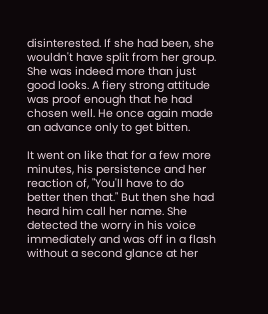disinterested. If she had been, she wouldn't have split from her group. She was indeed more than just good looks. A fiery strong attitude was proof enough that he had chosen well. He once again made an advance only to get bitten.

It went on like that for a few more minutes, his persistence and her reaction of, "You'll have to do better then that." But then she had heard him call her name. She detected the worry in his voice immediately and was off in a flash without a second glance at her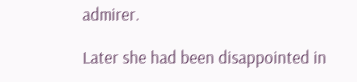admirer.

Later she had been disappointed in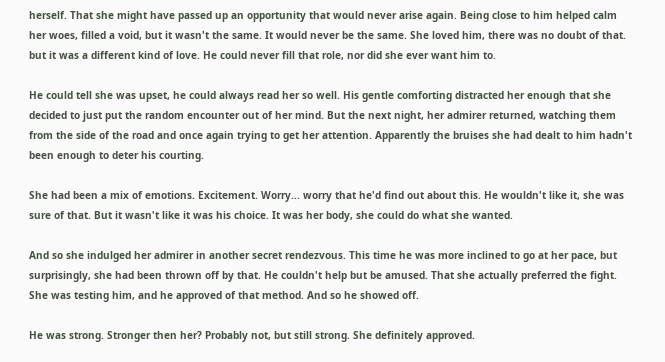herself. That she might have passed up an opportunity that would never arise again. Being close to him helped calm her woes, filled a void, but it wasn't the same. It would never be the same. She loved him, there was no doubt of that. but it was a different kind of love. He could never fill that role, nor did she ever want him to.

He could tell she was upset, he could always read her so well. His gentle comforting distracted her enough that she decided to just put the random encounter out of her mind. But the next night, her admirer returned, watching them from the side of the road and once again trying to get her attention. Apparently the bruises she had dealt to him hadn't been enough to deter his courting.

She had been a mix of emotions. Excitement. Worry... worry that he'd find out about this. He wouldn't like it, she was sure of that. But it wasn't like it was his choice. It was her body, she could do what she wanted.

And so she indulged her admirer in another secret rendezvous. This time he was more inclined to go at her pace, but surprisingly, she had been thrown off by that. He couldn't help but be amused. That she actually preferred the fight. She was testing him, and he approved of that method. And so he showed off.

He was strong. Stronger then her? Probably not, but still strong. She definitely approved.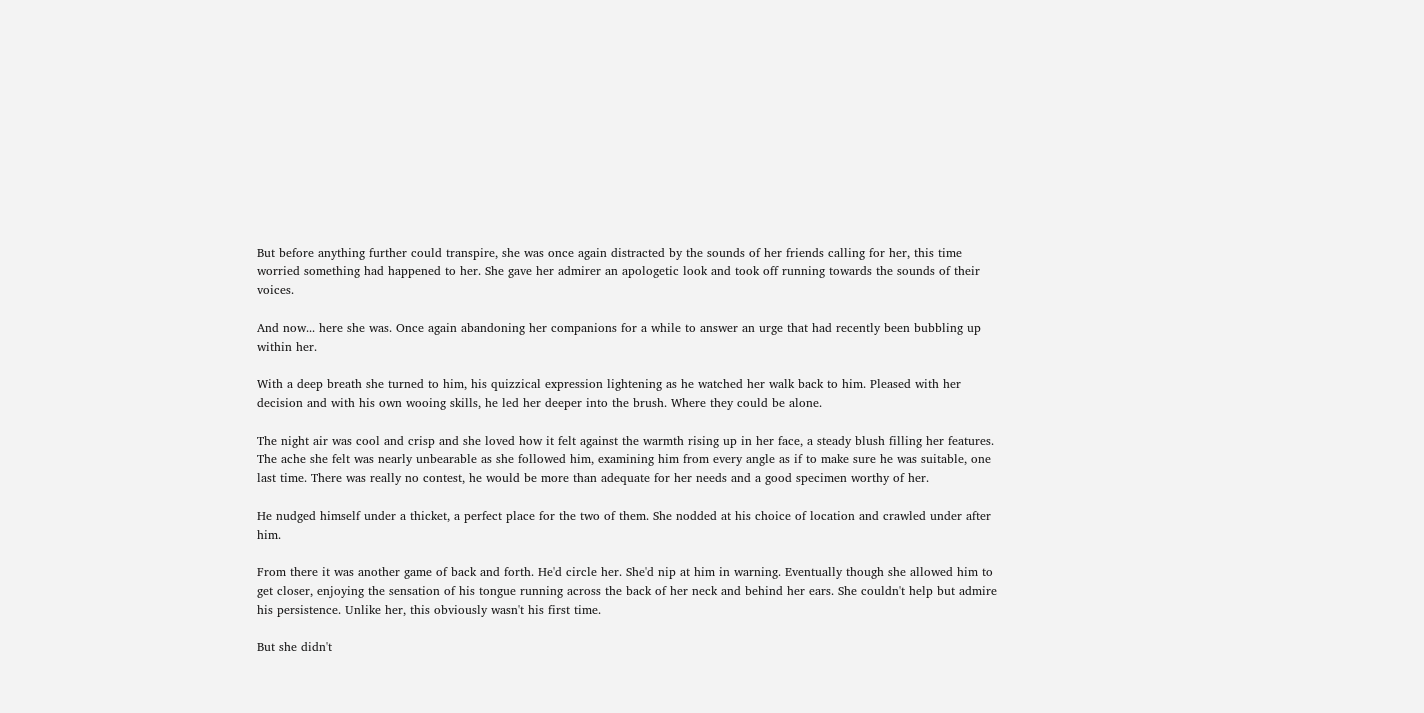But before anything further could transpire, she was once again distracted by the sounds of her friends calling for her, this time worried something had happened to her. She gave her admirer an apologetic look and took off running towards the sounds of their voices.

And now... here she was. Once again abandoning her companions for a while to answer an urge that had recently been bubbling up within her.

With a deep breath she turned to him, his quizzical expression lightening as he watched her walk back to him. Pleased with her decision and with his own wooing skills, he led her deeper into the brush. Where they could be alone.

The night air was cool and crisp and she loved how it felt against the warmth rising up in her face, a steady blush filling her features. The ache she felt was nearly unbearable as she followed him, examining him from every angle as if to make sure he was suitable, one last time. There was really no contest, he would be more than adequate for her needs and a good specimen worthy of her.

He nudged himself under a thicket, a perfect place for the two of them. She nodded at his choice of location and crawled under after him.

From there it was another game of back and forth. He'd circle her. She'd nip at him in warning. Eventually though she allowed him to get closer, enjoying the sensation of his tongue running across the back of her neck and behind her ears. She couldn't help but admire his persistence. Unlike her, this obviously wasn't his first time.

But she didn't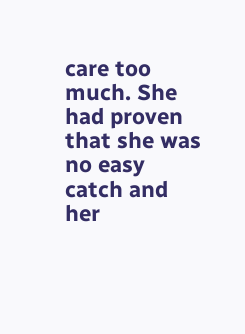care too much. She had proven that she was no easy catch and her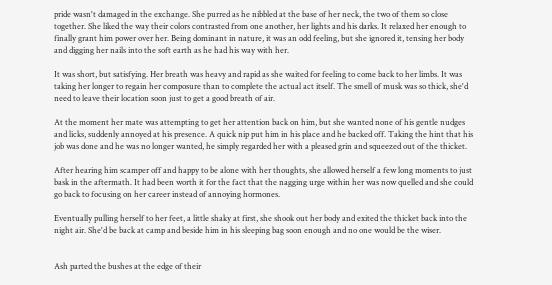pride wasn't damaged in the exchange. She purred as he nibbled at the base of her neck, the two of them so close together. She liked the way their colors contrasted from one another, her lights and his darks. It relaxed her enough to finally grant him power over her. Being dominant in nature, it was an odd feeling, but she ignored it, tensing her body and digging her nails into the soft earth as he had his way with her.

It was short, but satisfying. Her breath was heavy and rapid as she waited for feeling to come back to her limbs. It was taking her longer to regain her composure than to complete the actual act itself. The smell of musk was so thick, she'd need to leave their location soon just to get a good breath of air.

At the moment her mate was attempting to get her attention back on him, but she wanted none of his gentle nudges and licks, suddenly annoyed at his presence. A quick nip put him in his place and he backed off. Taking the hint that his job was done and he was no longer wanted, he simply regarded her with a pleased grin and squeezed out of the thicket.

After hearing him scamper off and happy to be alone with her thoughts, she allowed herself a few long moments to just bask in the aftermath. It had been worth it for the fact that the nagging urge within her was now quelled and she could go back to focusing on her career instead of annoying hormones.

Eventually pulling herself to her feet, a little shaky at first, she shook out her body and exited the thicket back into the night air. She'd be back at camp and beside him in his sleeping bag soon enough and no one would be the wiser.


Ash parted the bushes at the edge of their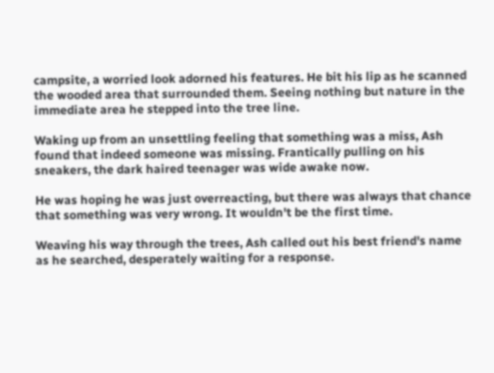campsite, a worried look adorned his features. He bit his lip as he scanned the wooded area that surrounded them. Seeing nothing but nature in the immediate area he stepped into the tree line.

Waking up from an unsettling feeling that something was a miss, Ash found that indeed someone was missing. Frantically pulling on his sneakers, the dark haired teenager was wide awake now.

He was hoping he was just overreacting, but there was always that chance that something was very wrong. It wouldn't be the first time.

Weaving his way through the trees, Ash called out his best friend's name as he searched, desperately waiting for a response.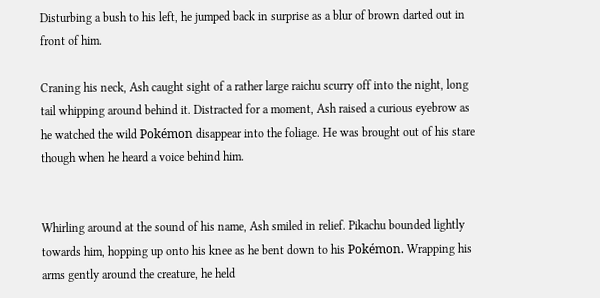Disturbing a bush to his left, he jumped back in surprise as a blur of brown darted out in front of him.

Craning his neck, Ash caught sight of a rather large raichu scurry off into the night, long tail whipping around behind it. Distracted for a moment, Ash raised a curious eyebrow as he watched the wild Pokémon disappear into the foliage. He was brought out of his stare though when he heard a voice behind him.


Whirling around at the sound of his name, Ash smiled in relief. Pikachu bounded lightly towards him, hopping up onto his knee as he bent down to his Pokémon. Wrapping his arms gently around the creature, he held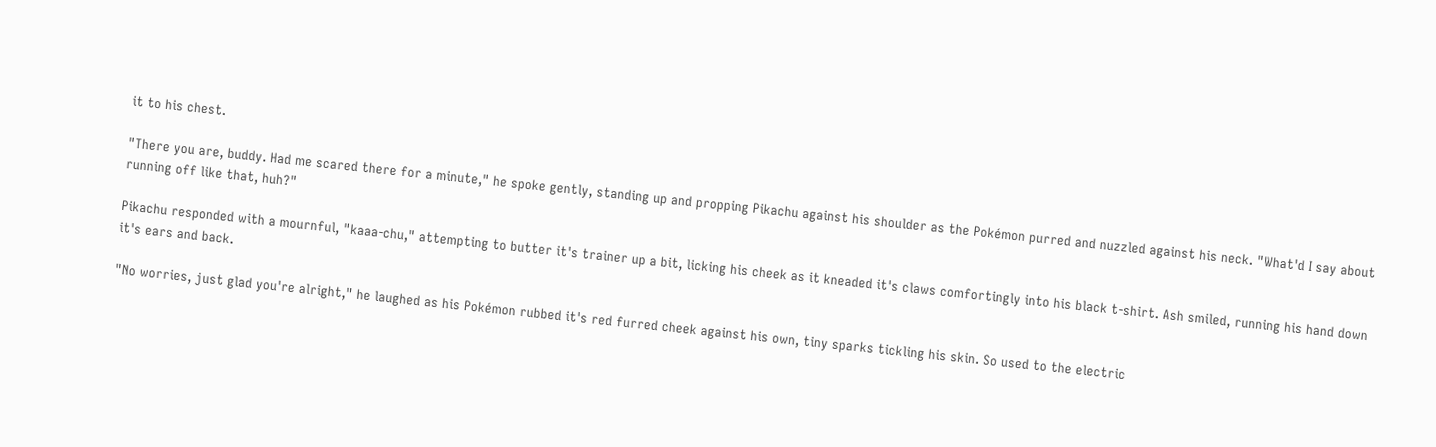it to his chest.

"There you are, buddy. Had me scared there for a minute," he spoke gently, standing up and propping Pikachu against his shoulder as the Pokémon purred and nuzzled against his neck. "What'd I say about running off like that, huh?"

Pikachu responded with a mournful, "kaaa-chu," attempting to butter it's trainer up a bit, licking his cheek as it kneaded it's claws comfortingly into his black t-shirt. Ash smiled, running his hand down it's ears and back.

"No worries, just glad you're alright," he laughed as his Pokémon rubbed it's red furred cheek against his own, tiny sparks tickling his skin. So used to the electric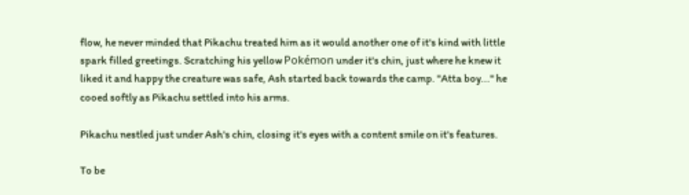flow, he never minded that Pikachu treated him as it would another one of it's kind with little spark filled greetings. Scratching his yellow Pokémon under it's chin, just where he knew it liked it and happy the creature was safe, Ash started back towards the camp. "Atta boy..." he cooed softly as Pikachu settled into his arms.

Pikachu nestled just under Ash's chin, closing it's eyes with a content smile on it's features.

To be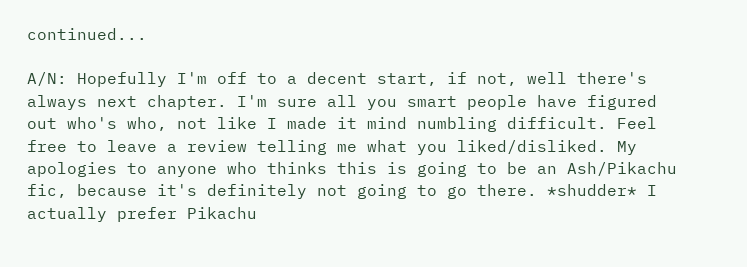continued...

A/N: Hopefully I'm off to a decent start, if not, well there's always next chapter. I'm sure all you smart people have figured out who's who, not like I made it mind numbling difficult. Feel free to leave a review telling me what you liked/disliked. My apologies to anyone who thinks this is going to be an Ash/Pikachu fic, because it's definitely not going to go there. *shudder* I actually prefer Pikachu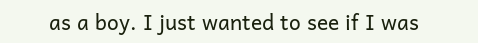as a boy. I just wanted to see if I was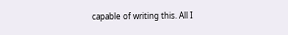capable of writing this. All I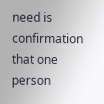need is confirmation that one person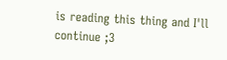is reading this thing and I'll continue ;3